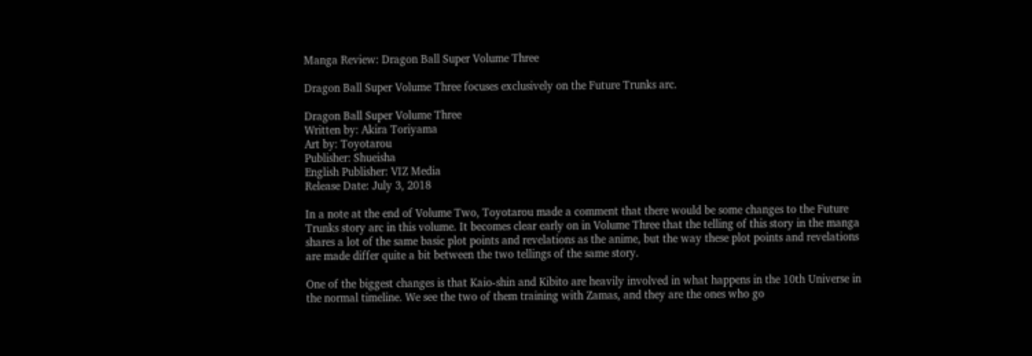Manga Review: Dragon Ball Super Volume Three

Dragon Ball Super Volume Three focuses exclusively on the Future Trunks arc.

Dragon Ball Super Volume Three
Written by: Akira Toriyama
Art by: Toyotarou
Publisher: Shueisha
English Publisher: VIZ Media
Release Date: July 3, 2018

In a note at the end of Volume Two, Toyotarou made a comment that there would be some changes to the Future Trunks story arc in this volume. It becomes clear early on in Volume Three that the telling of this story in the manga shares a lot of the same basic plot points and revelations as the anime, but the way these plot points and revelations are made differ quite a bit between the two tellings of the same story.

One of the biggest changes is that Kaio-shin and Kibito are heavily involved in what happens in the 10th Universe in the normal timeline. We see the two of them training with Zamas, and they are the ones who go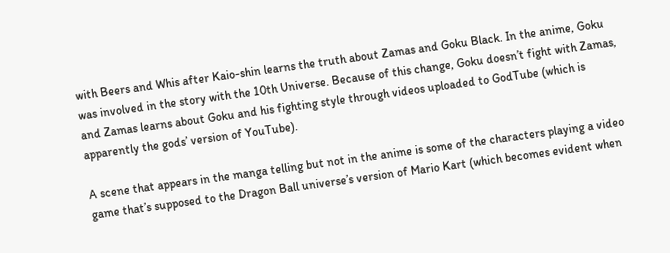with Beers and Whis after Kaio-shin learns the truth about Zamas and Goku Black. In the anime, Goku was involved in the story with the 10th Universe. Because of this change, Goku doesn’t fight with Zamas, and Zamas learns about Goku and his fighting style through videos uploaded to GodTube (which is apparently the gods’ version of YouTube).

A scene that appears in the manga telling but not in the anime is some of the characters playing a video game that’s supposed to the Dragon Ball universe’s version of Mario Kart (which becomes evident when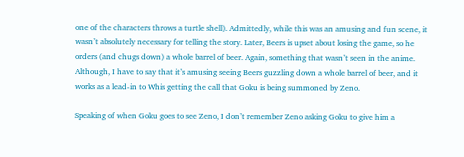one of the characters throws a turtle shell). Admittedly, while this was an amusing and fun scene, it wasn’t absolutely necessary for telling the story. Later, Beers is upset about losing the game, so he orders (and chugs down) a whole barrel of beer. Again, something that wasn’t seen in the anime. Although, I have to say that it’s amusing seeing Beers guzzling down a whole barrel of beer, and it works as a lead-in to Whis getting the call that Goku is being summoned by Zeno.

Speaking of when Goku goes to see Zeno, I don’t remember Zeno asking Goku to give him a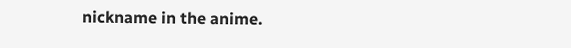nickname in the anime.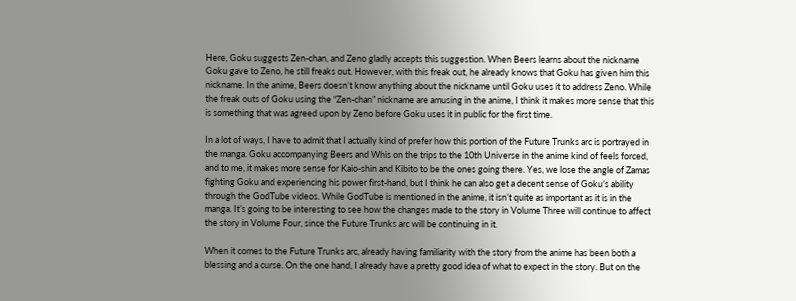Here, Goku suggests Zen-chan, and Zeno gladly accepts this suggestion. When Beers learns about the nickname Goku gave to Zeno, he still freaks out. However, with this freak out, he already knows that Goku has given him this nickname. In the anime, Beers doesn’t know anything about the nickname until Goku uses it to address Zeno. While the freak outs of Goku using the “Zen-chan” nickname are amusing in the anime, I think it makes more sense that this is something that was agreed upon by Zeno before Goku uses it in public for the first time.

In a lot of ways, I have to admit that I actually kind of prefer how this portion of the Future Trunks arc is portrayed in the manga. Goku accompanying Beers and Whis on the trips to the 10th Universe in the anime kind of feels forced, and to me, it makes more sense for Kaio-shin and Kibito to be the ones going there. Yes, we lose the angle of Zamas fighting Goku and experiencing his power first-hand, but I think he can also get a decent sense of Goku’s ability through the GodTube videos. While GodTube is mentioned in the anime, it isn’t quite as important as it is in the manga. It’s going to be interesting to see how the changes made to the story in Volume Three will continue to affect the story in Volume Four, since the Future Trunks arc will be continuing in it.

When it comes to the Future Trunks arc, already having familiarity with the story from the anime has been both a blessing and a curse. On the one hand, I already have a pretty good idea of what to expect in the story. But on the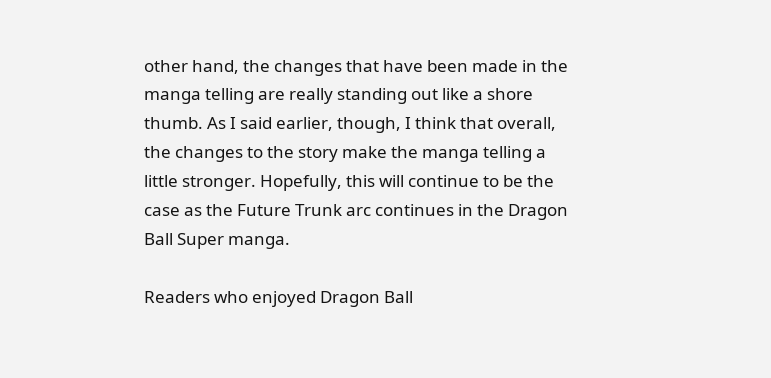other hand, the changes that have been made in the manga telling are really standing out like a shore thumb. As I said earlier, though, I think that overall, the changes to the story make the manga telling a little stronger. Hopefully, this will continue to be the case as the Future Trunk arc continues in the Dragon Ball Super manga.

Readers who enjoyed Dragon Ball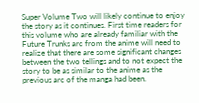Super Volume Two will likely continue to enjoy the story as it continues. First time readers for this volume who are already familiar with the Future Trunks arc from the anime will need to realize that there are some significant changes between the two tellings and to not expect the story to be as similar to the anime as the previous arc of the manga had been.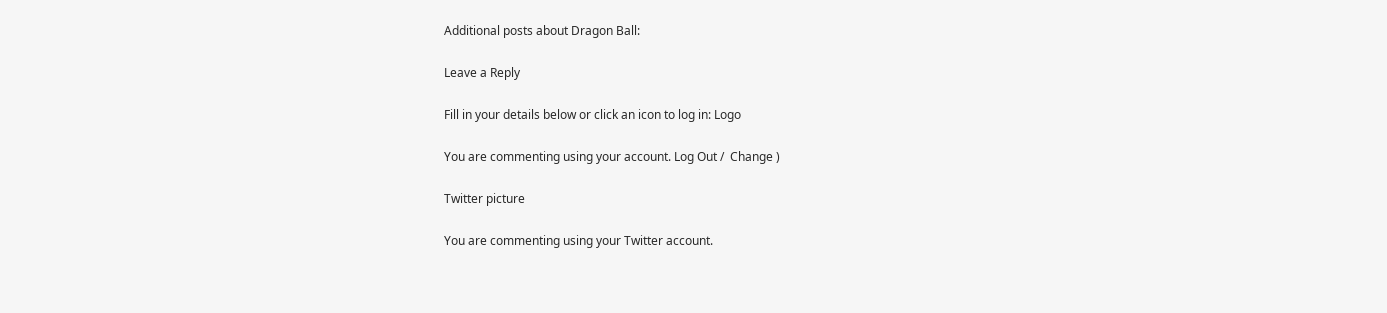Additional posts about Dragon Ball:

Leave a Reply

Fill in your details below or click an icon to log in: Logo

You are commenting using your account. Log Out /  Change )

Twitter picture

You are commenting using your Twitter account.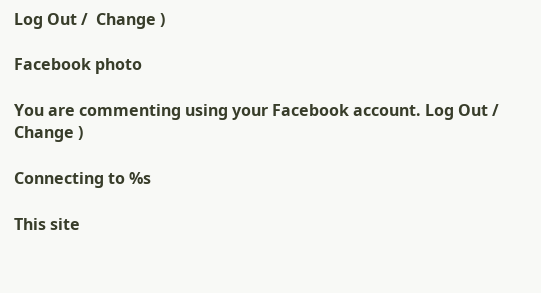Log Out /  Change )

Facebook photo

You are commenting using your Facebook account. Log Out /  Change )

Connecting to %s

This site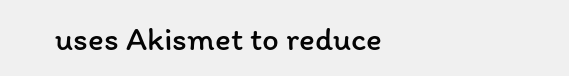uses Akismet to reduce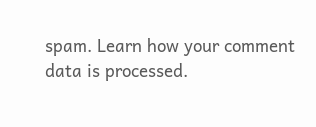spam. Learn how your comment data is processed.